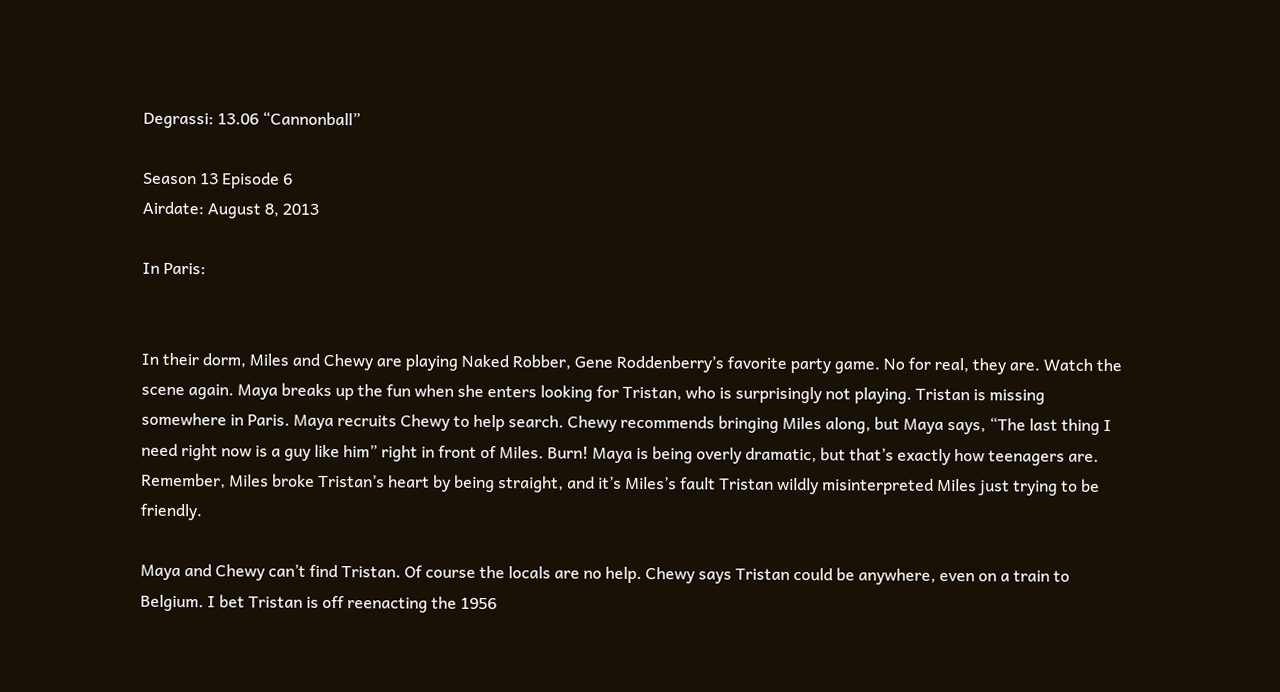Degrassi: 13.06 “Cannonball”

Season 13 Episode 6
Airdate: August 8, 2013

In Paris:


In their dorm, Miles and Chewy are playing Naked Robber, Gene Roddenberry’s favorite party game. No for real, they are. Watch the scene again. Maya breaks up the fun when she enters looking for Tristan, who is surprisingly not playing. Tristan is missing somewhere in Paris. Maya recruits Chewy to help search. Chewy recommends bringing Miles along, but Maya says, “The last thing I need right now is a guy like him” right in front of Miles. Burn! Maya is being overly dramatic, but that’s exactly how teenagers are. Remember, Miles broke Tristan’s heart by being straight, and it’s Miles’s fault Tristan wildly misinterpreted Miles just trying to be friendly.

Maya and Chewy can’t find Tristan. Of course the locals are no help. Chewy says Tristan could be anywhere, even on a train to Belgium. I bet Tristan is off reenacting the 1956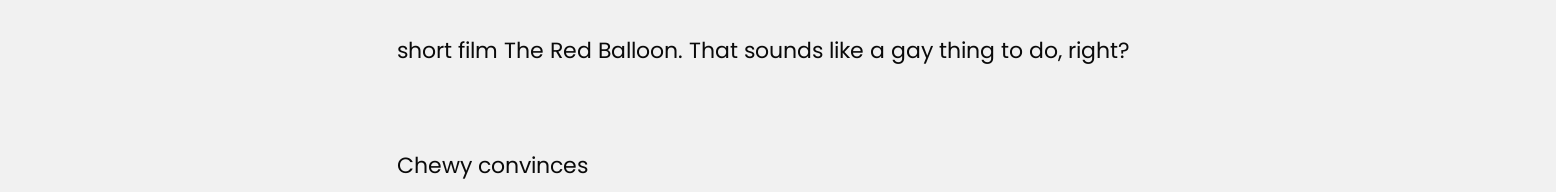short film The Red Balloon. That sounds like a gay thing to do, right?


Chewy convinces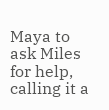Maya to ask Miles for help, calling it a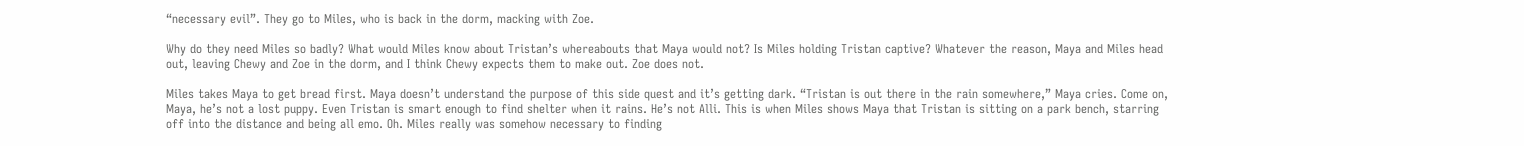“necessary evil”. They go to Miles, who is back in the dorm, macking with Zoe.

Why do they need Miles so badly? What would Miles know about Tristan’s whereabouts that Maya would not? Is Miles holding Tristan captive? Whatever the reason, Maya and Miles head out, leaving Chewy and Zoe in the dorm, and I think Chewy expects them to make out. Zoe does not.

Miles takes Maya to get bread first. Maya doesn’t understand the purpose of this side quest and it’s getting dark. “Tristan is out there in the rain somewhere,” Maya cries. Come on, Maya, he’s not a lost puppy. Even Tristan is smart enough to find shelter when it rains. He’s not Alli. This is when Miles shows Maya that Tristan is sitting on a park bench, starring off into the distance and being all emo. Oh. Miles really was somehow necessary to finding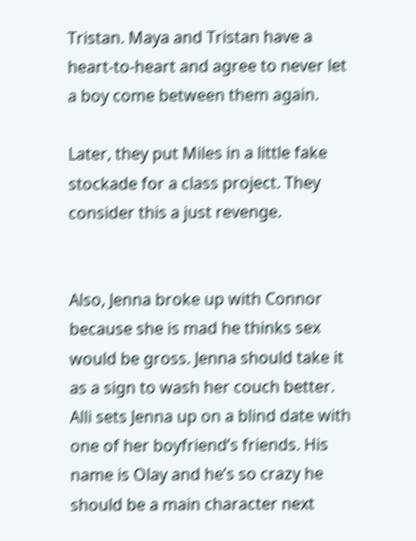Tristan. Maya and Tristan have a heart-to-heart and agree to never let a boy come between them again.

Later, they put Miles in a little fake stockade for a class project. They consider this a just revenge.


Also, Jenna broke up with Connor because she is mad he thinks sex would be gross. Jenna should take it as a sign to wash her couch better. Alli sets Jenna up on a blind date with one of her boyfriend’s friends. His name is Olay and he’s so crazy he should be a main character next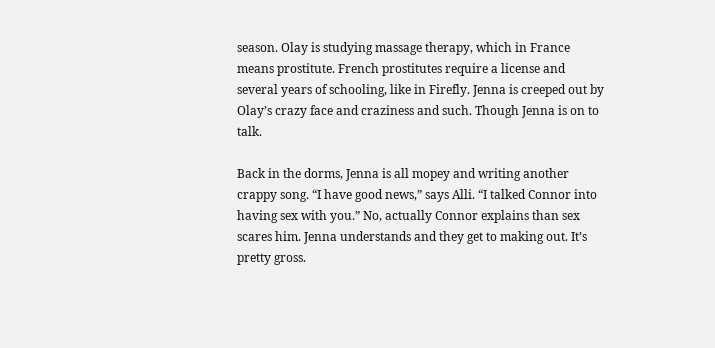season. Olay is studying massage therapy, which in France means prostitute. French prostitutes require a license and several years of schooling, like in Firefly. Jenna is creeped out by Olay’s crazy face and craziness and such. Though Jenna is on to talk.

Back in the dorms, Jenna is all mopey and writing another crappy song. “I have good news,” says Alli. “I talked Connor into having sex with you.” No, actually Connor explains than sex scares him. Jenna understands and they get to making out. It’s pretty gross.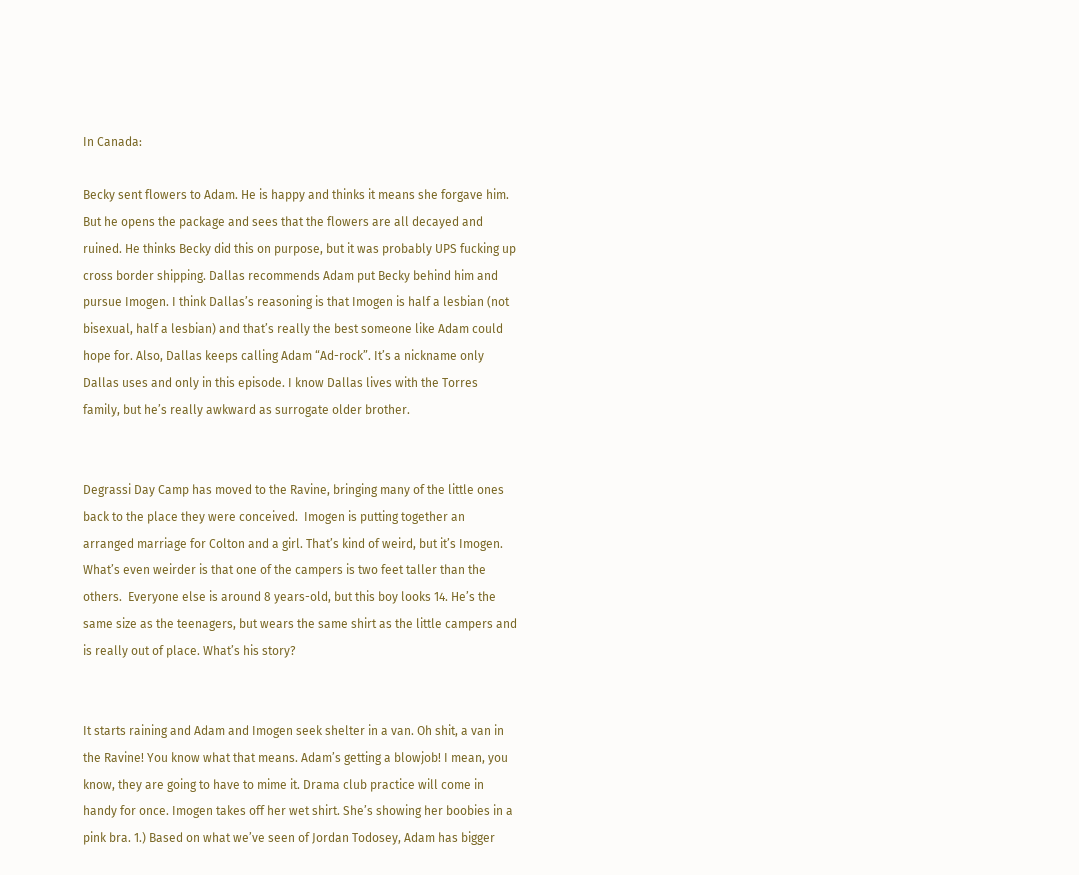In Canada:

Becky sent flowers to Adam. He is happy and thinks it means she forgave him. But he opens the package and sees that the flowers are all decayed and ruined. He thinks Becky did this on purpose, but it was probably UPS fucking up cross border shipping. Dallas recommends Adam put Becky behind him and pursue Imogen. I think Dallas’s reasoning is that Imogen is half a lesbian (not bisexual, half a lesbian) and that’s really the best someone like Adam could hope for. Also, Dallas keeps calling Adam “Ad-rock”. It’s a nickname only Dallas uses and only in this episode. I know Dallas lives with the Torres family, but he’s really awkward as surrogate older brother.


Degrassi Day Camp has moved to the Ravine, bringing many of the little ones back to the place they were conceived.  Imogen is putting together an arranged marriage for Colton and a girl. That’s kind of weird, but it’s Imogen. What’s even weirder is that one of the campers is two feet taller than the others.  Everyone else is around 8 years-old, but this boy looks 14. He’s the same size as the teenagers, but wears the same shirt as the little campers and is really out of place. What’s his story?


It starts raining and Adam and Imogen seek shelter in a van. Oh shit, a van in the Ravine! You know what that means. Adam’s getting a blowjob! I mean, you know, they are going to have to mime it. Drama club practice will come in handy for once. Imogen takes off her wet shirt. She’s showing her boobies in a pink bra. 1.) Based on what we’ve seen of Jordan Todosey, Adam has bigger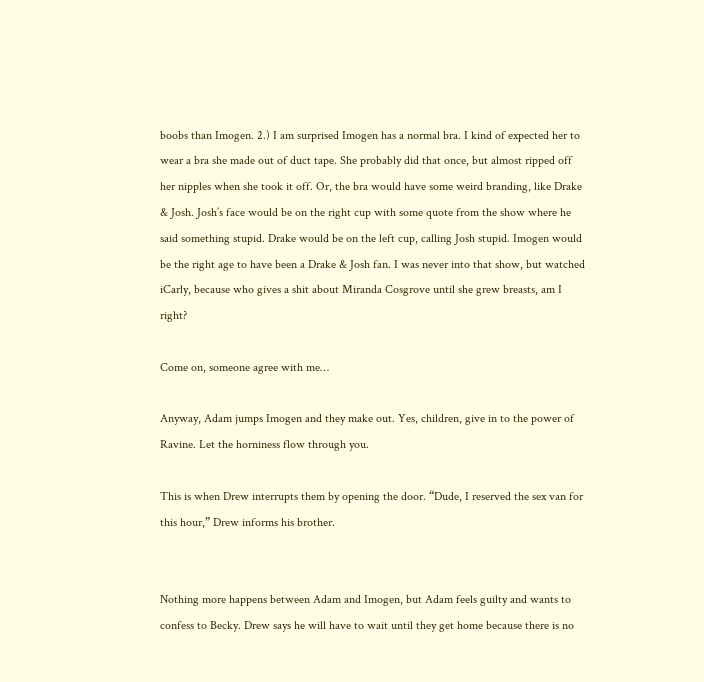boobs than Imogen. 2.) I am surprised Imogen has a normal bra. I kind of expected her to wear a bra she made out of duct tape. She probably did that once, but almost ripped off her nipples when she took it off. Or, the bra would have some weird branding, like Drake & Josh. Josh’s face would be on the right cup with some quote from the show where he said something stupid. Drake would be on the left cup, calling Josh stupid. Imogen would be the right age to have been a Drake & Josh fan. I was never into that show, but watched iCarly, because who gives a shit about Miranda Cosgrove until she grew breasts, am I right?

Come on, someone agree with me…

Anyway, Adam jumps Imogen and they make out. Yes, children, give in to the power of Ravine. Let the horniness flow through you.

This is when Drew interrupts them by opening the door. “Dude, I reserved the sex van for this hour,” Drew informs his brother.


Nothing more happens between Adam and Imogen, but Adam feels guilty and wants to confess to Becky. Drew says he will have to wait until they get home because there is no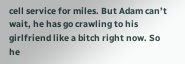cell service for miles. But Adam can’t wait, he has go crawling to his girlfriend like a bitch right now. So he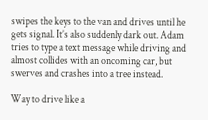swipes the keys to the van and drives until he gets signal. It’s also suddenly dark out. Adam tries to type a text message while driving and almost collides with an oncoming car, but swerves and crashes into a tree instead.

Way to drive like a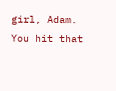girl, Adam. You hit that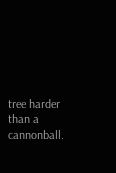tree harder than a cannonball.